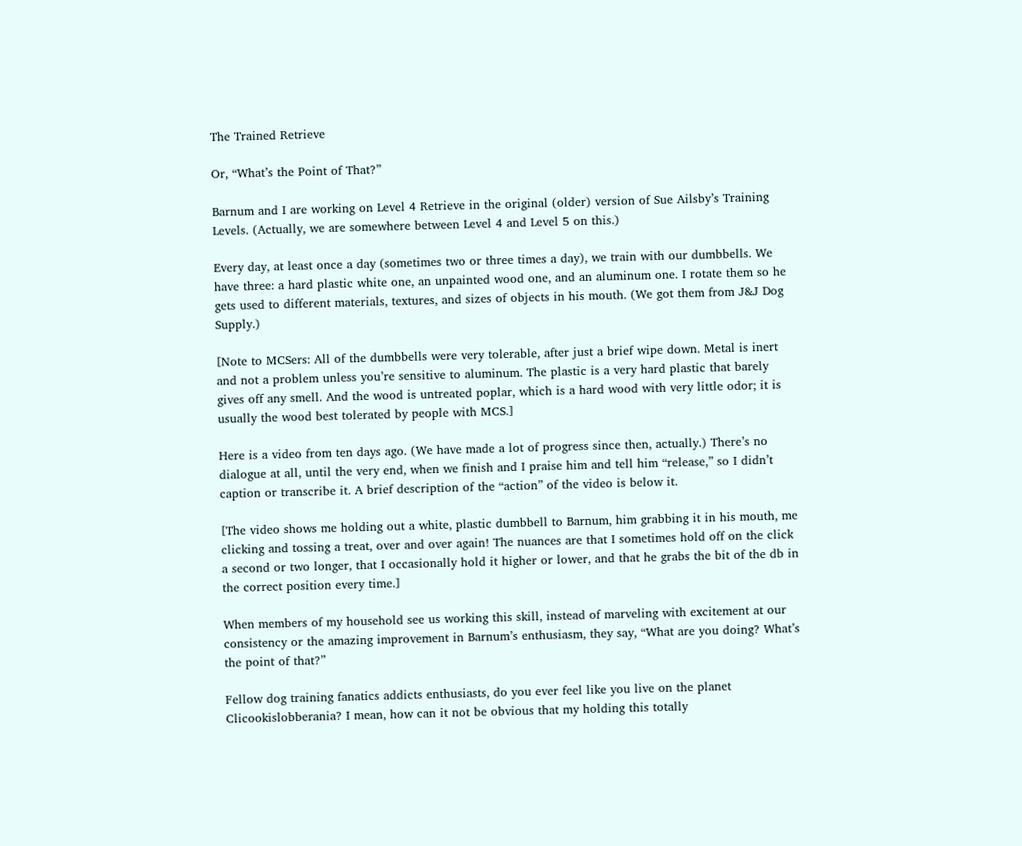The Trained Retrieve

Or, “What’s the Point of That?”

Barnum and I are working on Level 4 Retrieve in the original (older) version of Sue Ailsby’s Training Levels. (Actually, we are somewhere between Level 4 and Level 5 on this.)

Every day, at least once a day (sometimes two or three times a day), we train with our dumbbells. We have three: a hard plastic white one, an unpainted wood one, and an aluminum one. I rotate them so he gets used to different materials, textures, and sizes of objects in his mouth. (We got them from J&J Dog Supply.)

[Note to MCSers: All of the dumbbells were very tolerable, after just a brief wipe down. Metal is inert and not a problem unless you’re sensitive to aluminum. The plastic is a very hard plastic that barely gives off any smell. And the wood is untreated poplar, which is a hard wood with very little odor; it is usually the wood best tolerated by people with MCS.]

Here is a video from ten days ago. (We have made a lot of progress since then, actually.) There’s no dialogue at all, until the very end, when we finish and I praise him and tell him “release,” so I didn’t caption or transcribe it. A brief description of the “action” of the video is below it.

[The video shows me holding out a white, plastic dumbbell to Barnum, him grabbing it in his mouth, me clicking and tossing a treat, over and over again! The nuances are that I sometimes hold off on the click a second or two longer, that I occasionally hold it higher or lower, and that he grabs the bit of the db in the correct position every time.]

When members of my household see us working this skill, instead of marveling with excitement at our consistency or the amazing improvement in Barnum’s enthusiasm, they say, “What are you doing? What’s the point of that?”

Fellow dog training fanatics addicts enthusiasts, do you ever feel like you live on the planet Clicookislobberania? I mean, how can it not be obvious that my holding this totally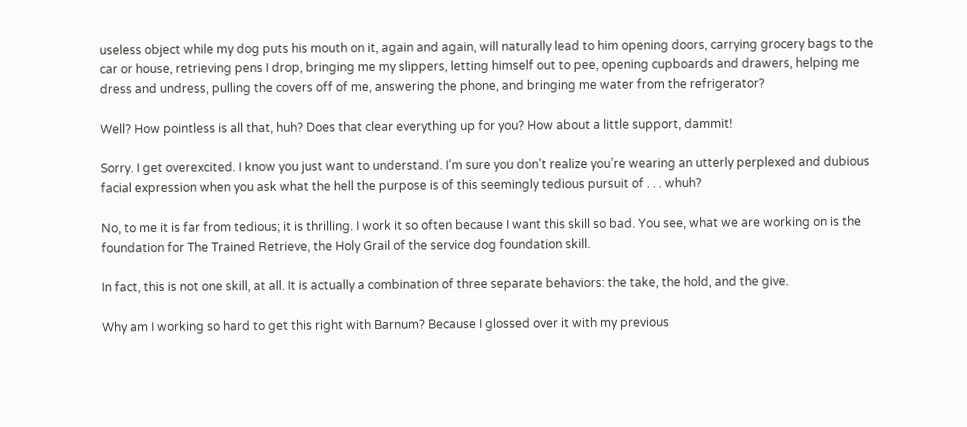useless object while my dog puts his mouth on it, again and again, will naturally lead to him opening doors, carrying grocery bags to the car or house, retrieving pens I drop, bringing me my slippers, letting himself out to pee, opening cupboards and drawers, helping me dress and undress, pulling the covers off of me, answering the phone, and bringing me water from the refrigerator?

Well? How pointless is all that, huh? Does that clear everything up for you? How about a little support, dammit!

Sorry. I get overexcited. I know you just want to understand. I’m sure you don’t realize you’re wearing an utterly perplexed and dubious facial expression when you ask what the hell the purpose is of this seemingly tedious pursuit of . . . whuh?

No, to me it is far from tedious; it is thrilling. I work it so often because I want this skill so bad. You see, what we are working on is the foundation for The Trained Retrieve, the Holy Grail of the service dog foundation skill.

In fact, this is not one skill, at all. It is actually a combination of three separate behaviors: the take, the hold, and the give.

Why am I working so hard to get this right with Barnum? Because I glossed over it with my previous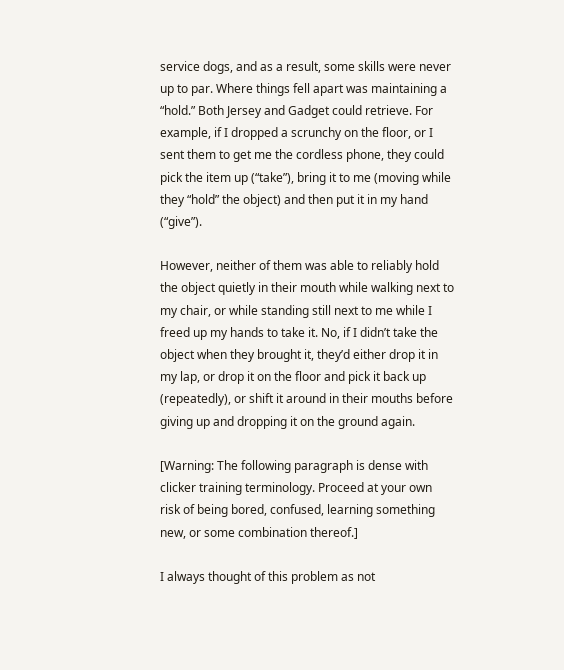service dogs, and as a result, some skills were never up to par. Where things fell apart was maintaining a “hold.” Both Jersey and Gadget could retrieve. For example, if I dropped a scrunchy on the floor, or I sent them to get me the cordless phone, they could pick the item up (“take”), bring it to me (moving while they “hold” the object) and then put it in my hand (“give”).

However, neither of them was able to reliably hold the object quietly in their mouth while walking next to my chair, or while standing still next to me while I freed up my hands to take it. No, if I didn’t take the object when they brought it, they’d either drop it in my lap, or drop it on the floor and pick it back up (repeatedly), or shift it around in their mouths before giving up and dropping it on the ground again.

[Warning: The following paragraph is dense with clicker training terminology. Proceed at your own risk of being bored, confused, learning something new, or some combination thereof.]

I always thought of this problem as not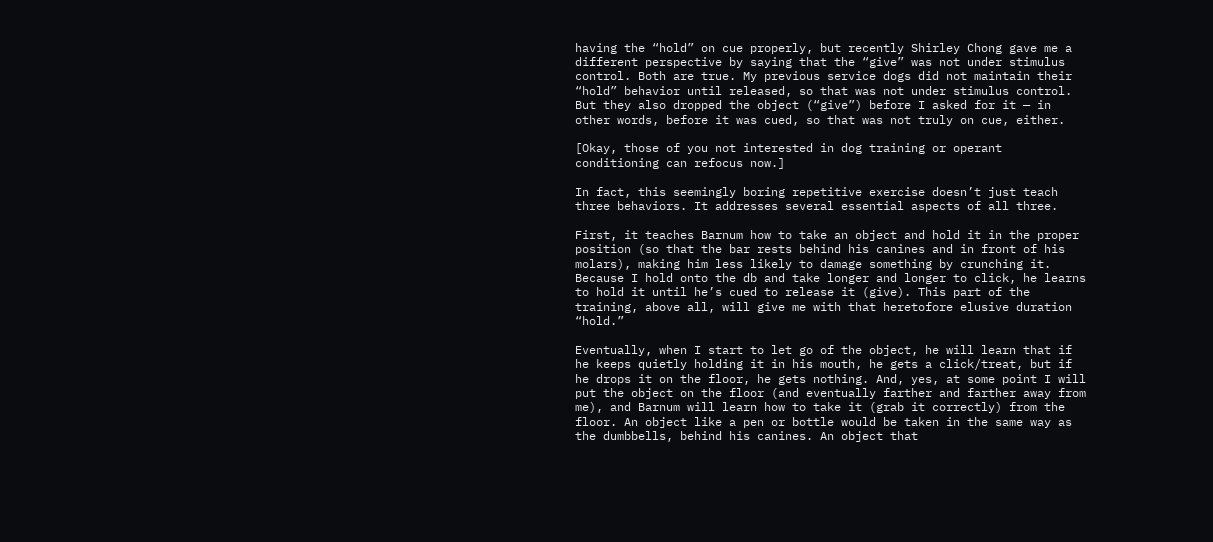having the “hold” on cue properly, but recently Shirley Chong gave me a different perspective by saying that the “give” was not under stimulus control. Both are true. My previous service dogs did not maintain their “hold” behavior until released, so that was not under stimulus control. But they also dropped the object (“give”) before I asked for it — in other words, before it was cued, so that was not truly on cue, either.

[Okay, those of you not interested in dog training or operant conditioning can refocus now.]

In fact, this seemingly boring repetitive exercise doesn’t just teach three behaviors. It addresses several essential aspects of all three.

First, it teaches Barnum how to take an object and hold it in the proper position (so that the bar rests behind his canines and in front of his molars), making him less likely to damage something by crunching it. Because I hold onto the db and take longer and longer to click, he learns to hold it until he’s cued to release it (give). This part of the training, above all, will give me with that heretofore elusive duration “hold.”

Eventually, when I start to let go of the object, he will learn that if he keeps quietly holding it in his mouth, he gets a click/treat, but if he drops it on the floor, he gets nothing. And, yes, at some point I will put the object on the floor (and eventually farther and farther away from me), and Barnum will learn how to take it (grab it correctly) from the floor. An object like a pen or bottle would be taken in the same way as the dumbbells, behind his canines. An object that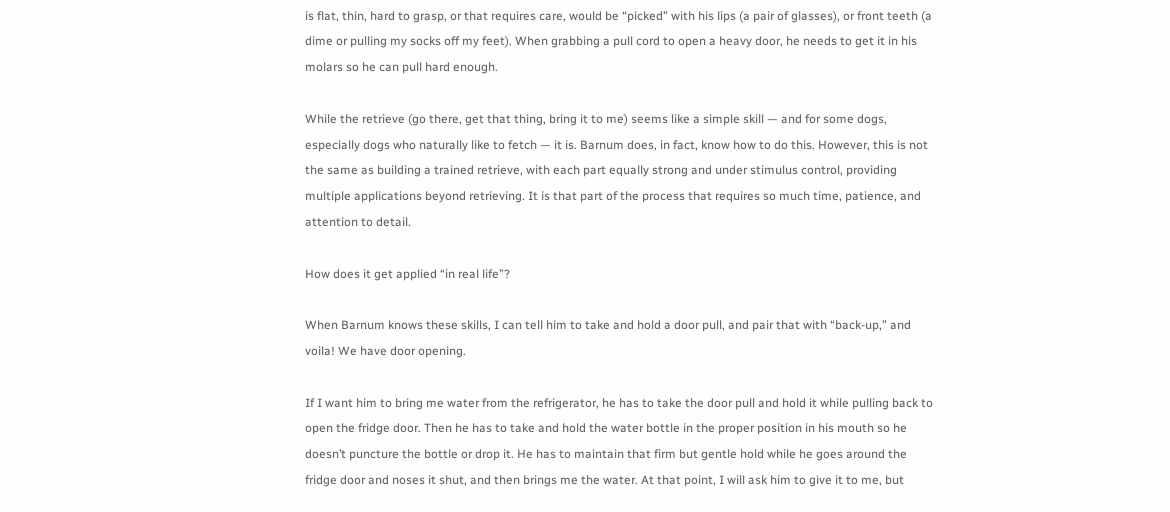is flat, thin, hard to grasp, or that requires care, would be “picked” with his lips (a pair of glasses), or front teeth (a dime or pulling my socks off my feet). When grabbing a pull cord to open a heavy door, he needs to get it in his molars so he can pull hard enough.

While the retrieve (go there, get that thing, bring it to me) seems like a simple skill — and for some dogs, especially dogs who naturally like to fetch — it is. Barnum does, in fact, know how to do this. However, this is not the same as building a trained retrieve, with each part equally strong and under stimulus control, providing multiple applications beyond retrieving. It is that part of the process that requires so much time, patience, and attention to detail.

How does it get applied “in real life”?

When Barnum knows these skills, I can tell him to take and hold a door pull, and pair that with “back-up,” and voila! We have door opening.

If I want him to bring me water from the refrigerator, he has to take the door pull and hold it while pulling back to open the fridge door. Then he has to take and hold the water bottle in the proper position in his mouth so he doesn’t puncture the bottle or drop it. He has to maintain that firm but gentle hold while he goes around the fridge door and noses it shut, and then brings me the water. At that point, I will ask him to give it to me, but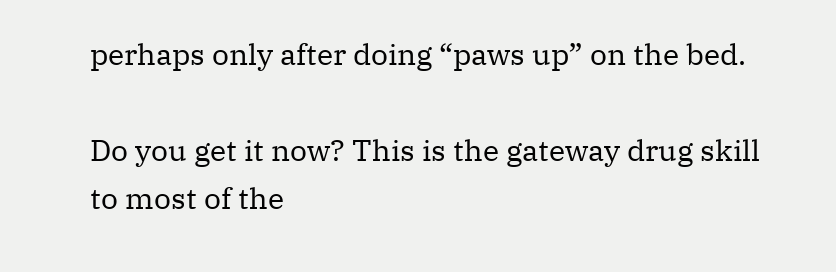perhaps only after doing “paws up” on the bed.

Do you get it now? This is the gateway drug skill to most of the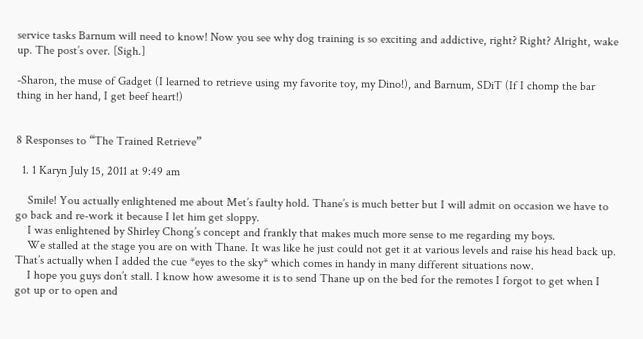service tasks Barnum will need to know! Now you see why dog training is so exciting and addictive, right? Right? Alright, wake up. The post’s over. [Sigh.]

-Sharon, the muse of Gadget (I learned to retrieve using my favorite toy, my Dino!), and Barnum, SDiT (If I chomp the bar thing in her hand, I get beef heart!)


8 Responses to “The Trained Retrieve”

  1. 1 Karyn July 15, 2011 at 9:49 am

    Smile! You actually enlightened me about Met’s faulty hold. Thane’s is much better but I will admit on occasion we have to go back and re-work it because I let him get sloppy.
    I was enlightened by Shirley Chong’s concept and frankly that makes much more sense to me regarding my boys.
    We stalled at the stage you are on with Thane. It was like he just could not get it at various levels and raise his head back up. That’s actually when I added the cue *eyes to the sky* which comes in handy in many different situations now.
    I hope you guys don’t stall. I know how awesome it is to send Thane up on the bed for the remotes I forgot to get when I got up or to open and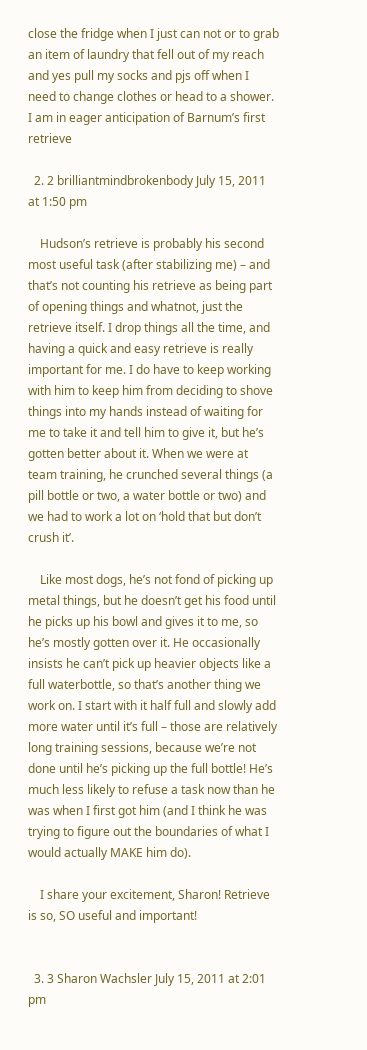close the fridge when I just can not or to grab an item of laundry that fell out of my reach and yes pull my socks and pjs off when I need to change clothes or head to a shower. I am in eager anticipation of Barnum’s first retrieve

  2. 2 brilliantmindbrokenbody July 15, 2011 at 1:50 pm

    Hudson’s retrieve is probably his second most useful task (after stabilizing me) – and that’s not counting his retrieve as being part of opening things and whatnot, just the retrieve itself. I drop things all the time, and having a quick and easy retrieve is really important for me. I do have to keep working with him to keep him from deciding to shove things into my hands instead of waiting for me to take it and tell him to give it, but he’s gotten better about it. When we were at team training, he crunched several things (a pill bottle or two, a water bottle or two) and we had to work a lot on ‘hold that but don’t crush it’.

    Like most dogs, he’s not fond of picking up metal things, but he doesn’t get his food until he picks up his bowl and gives it to me, so he’s mostly gotten over it. He occasionally insists he can’t pick up heavier objects like a full waterbottle, so that’s another thing we work on. I start with it half full and slowly add more water until it’s full – those are relatively long training sessions, because we’re not done until he’s picking up the full bottle! He’s much less likely to refuse a task now than he was when I first got him (and I think he was trying to figure out the boundaries of what I would actually MAKE him do).

    I share your excitement, Sharon! Retrieve is so, SO useful and important!


  3. 3 Sharon Wachsler July 15, 2011 at 2:01 pm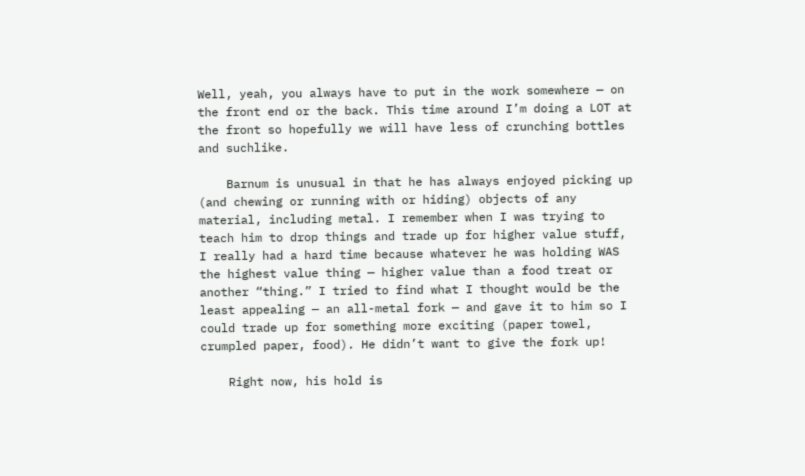Well, yeah, you always have to put in the work somewhere — on the front end or the back. This time around I’m doing a LOT at the front so hopefully we will have less of crunching bottles and suchlike.

    Barnum is unusual in that he has always enjoyed picking up (and chewing or running with or hiding) objects of any material, including metal. I remember when I was trying to teach him to drop things and trade up for higher value stuff, I really had a hard time because whatever he was holding WAS the highest value thing — higher value than a food treat or another “thing.” I tried to find what I thought would be the least appealing — an all-metal fork — and gave it to him so I could trade up for something more exciting (paper towel, crumpled paper, food). He didn’t want to give the fork up!

    Right now, his hold is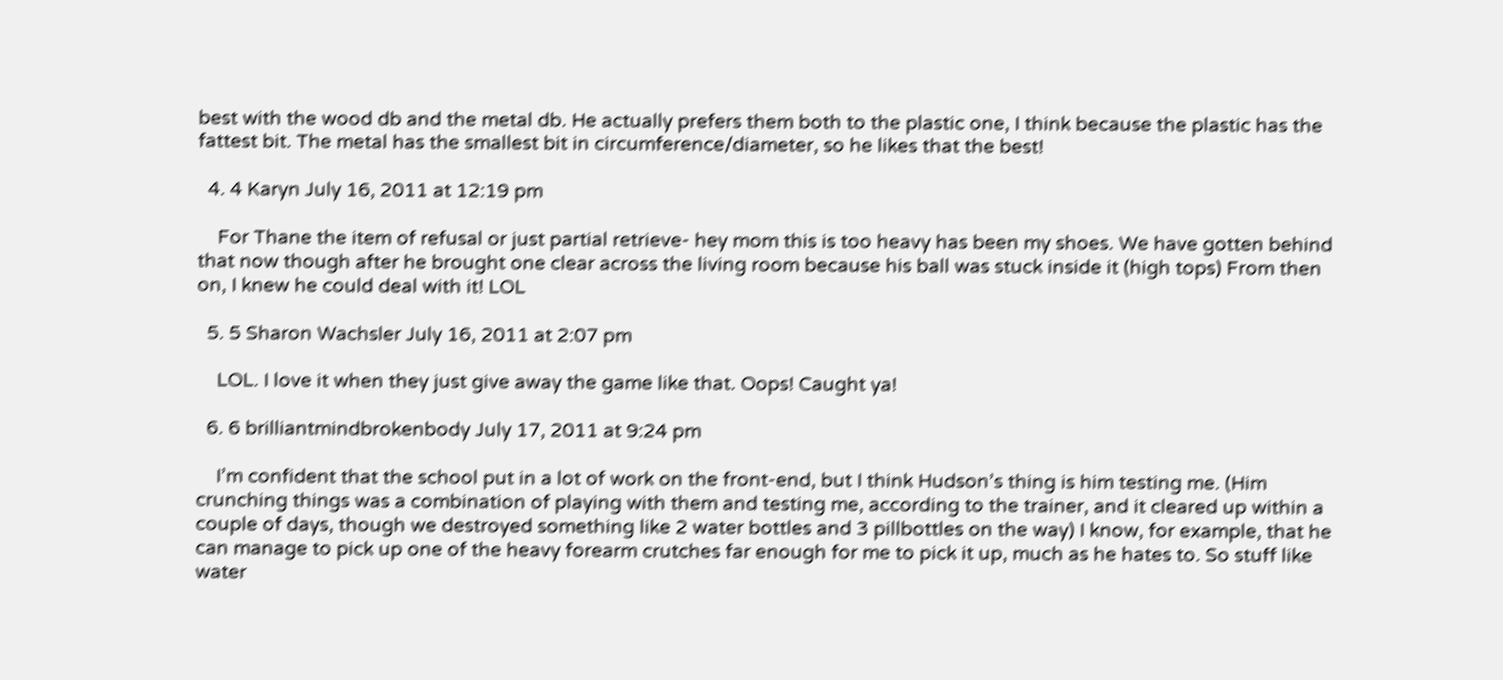best with the wood db and the metal db. He actually prefers them both to the plastic one, I think because the plastic has the fattest bit. The metal has the smallest bit in circumference/diameter, so he likes that the best!

  4. 4 Karyn July 16, 2011 at 12:19 pm

    For Thane the item of refusal or just partial retrieve- hey mom this is too heavy has been my shoes. We have gotten behind that now though after he brought one clear across the living room because his ball was stuck inside it (high tops) From then on, I knew he could deal with it! LOL

  5. 5 Sharon Wachsler July 16, 2011 at 2:07 pm

    LOL. I love it when they just give away the game like that. Oops! Caught ya!

  6. 6 brilliantmindbrokenbody July 17, 2011 at 9:24 pm

    I’m confident that the school put in a lot of work on the front-end, but I think Hudson’s thing is him testing me. (Him crunching things was a combination of playing with them and testing me, according to the trainer, and it cleared up within a couple of days, though we destroyed something like 2 water bottles and 3 pillbottles on the way) I know, for example, that he can manage to pick up one of the heavy forearm crutches far enough for me to pick it up, much as he hates to. So stuff like water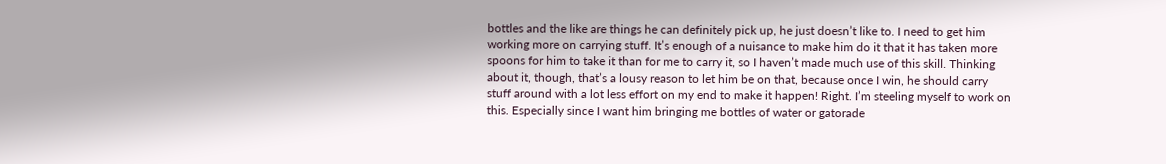bottles and the like are things he can definitely pick up, he just doesn’t like to. I need to get him working more on carrying stuff. It’s enough of a nuisance to make him do it that it has taken more spoons for him to take it than for me to carry it, so I haven’t made much use of this skill. Thinking about it, though, that’s a lousy reason to let him be on that, because once I win, he should carry stuff around with a lot less effort on my end to make it happen! Right. I’m steeling myself to work on this. Especially since I want him bringing me bottles of water or gatorade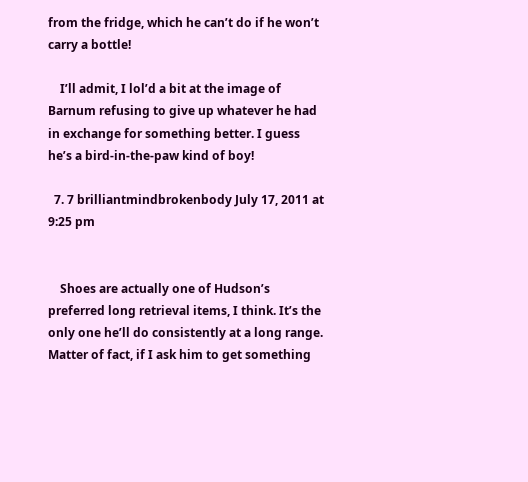from the fridge, which he can’t do if he won’t carry a bottle!

    I’ll admit, I lol’d a bit at the image of Barnum refusing to give up whatever he had in exchange for something better. I guess he’s a bird-in-the-paw kind of boy!

  7. 7 brilliantmindbrokenbody July 17, 2011 at 9:25 pm


    Shoes are actually one of Hudson’s preferred long retrieval items, I think. It’s the only one he’ll do consistently at a long range. Matter of fact, if I ask him to get something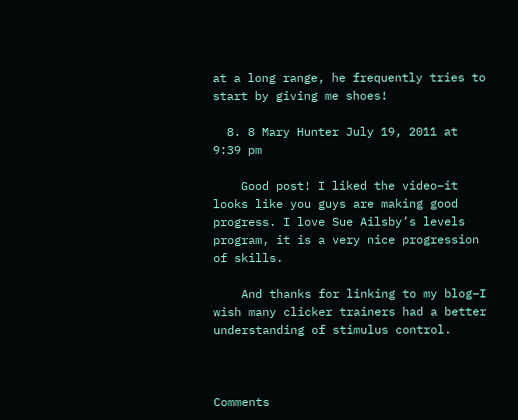at a long range, he frequently tries to start by giving me shoes!

  8. 8 Mary Hunter July 19, 2011 at 9:39 pm

    Good post! I liked the video–it looks like you guys are making good progress. I love Sue Ailsby’s levels program, it is a very nice progression of skills.

    And thanks for linking to my blog–I wish many clicker trainers had a better understanding of stimulus control.



Comments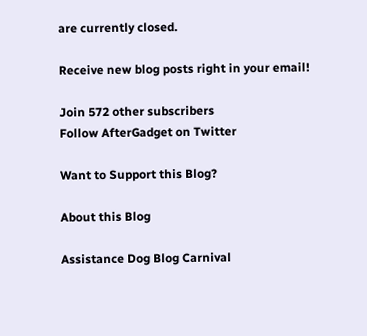are currently closed.

Receive new blog posts right in your email!

Join 572 other subscribers
Follow AfterGadget on Twitter

Want to Support this Blog?

About this Blog

Assistance Dog Blog Carnival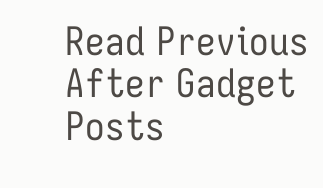Read Previous After Gadget Posts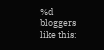%d bloggers like this: